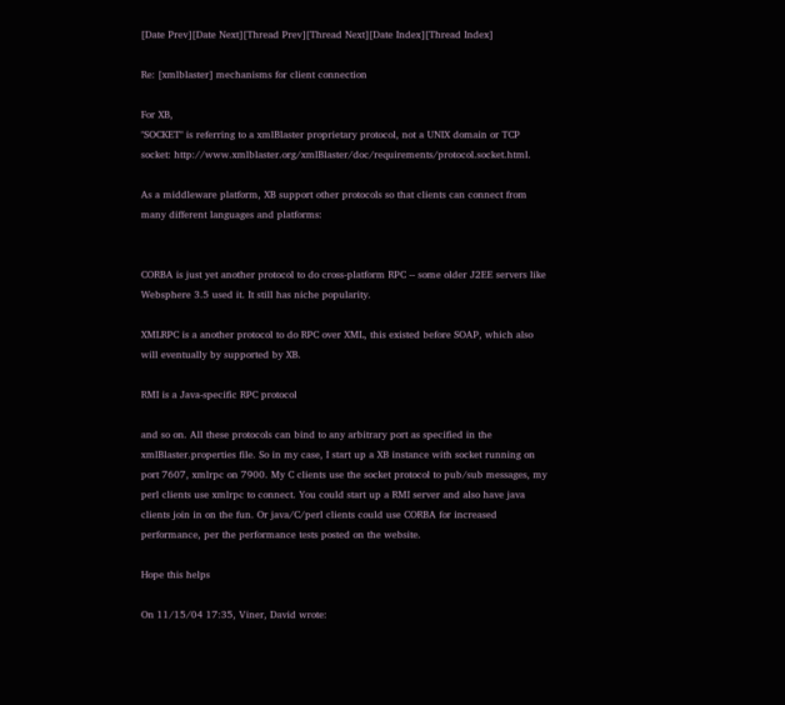[Date Prev][Date Next][Thread Prev][Thread Next][Date Index][Thread Index]

Re: [xmlblaster] mechanisms for client connection

For XB,
"SOCKET" is referring to a xmlBlaster proprietary protocol, not a UNIX domain or TCP socket: http://www.xmlblaster.org/xmlBlaster/doc/requirements/protocol.socket.html.

As a middleware platform, XB support other protocols so that clients can connect from many different languages and platforms:


CORBA is just yet another protocol to do cross-platform RPC -- some older J2EE servers like Websphere 3.5 used it. It still has niche popularity.

XMLRPC is a another protocol to do RPC over XML, this existed before SOAP, which also will eventually by supported by XB.

RMI is a Java-specific RPC protocol

and so on. All these protocols can bind to any arbitrary port as specified in the xmlBlaster.properties file. So in my case, I start up a XB instance with socket running on port 7607, xmlrpc on 7900. My C clients use the socket protocol to pub/sub messages, my perl clients use xmlrpc to connect. You could start up a RMI server and also have java clients join in on the fun. Or java/C/perl clients could use CORBA for increased performance, per the performance tests posted on the website.

Hope this helps

On 11/15/04 17:35, Viner, David wrote: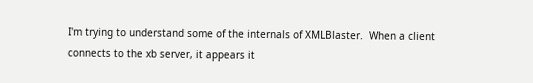I'm trying to understand some of the internals of XMLBlaster.  When a client
connects to the xb server, it appears it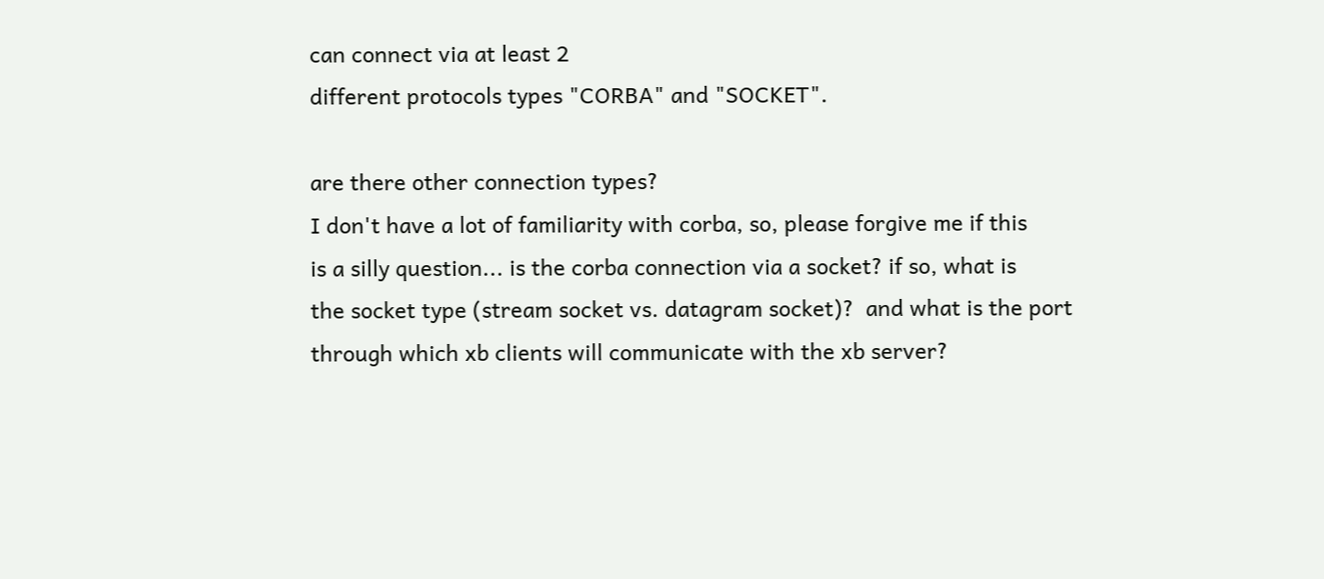can connect via at least 2
different protocols types "CORBA" and "SOCKET".

are there other connection types?
I don't have a lot of familiarity with corba, so, please forgive me if this
is a silly question... is the corba connection via a socket? if so, what is
the socket type (stream socket vs. datagram socket)?  and what is the port
through which xb clients will communicate with the xb server?